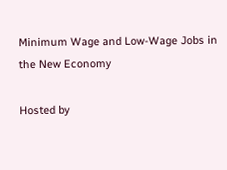Minimum Wage and Low-Wage Jobs in the New Economy

Hosted by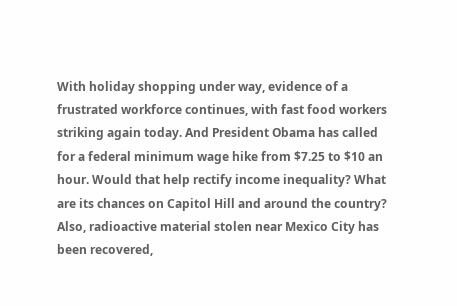With holiday shopping under way, evidence of a frustrated workforce continues, with fast food workers striking again today. And President Obama has called for a federal minimum wage hike from $7.25 to $10 an hour. Would that help rectify income inequality? What are its chances on Capitol Hill and around the country? Also, radioactive material stolen near Mexico City has been recovered,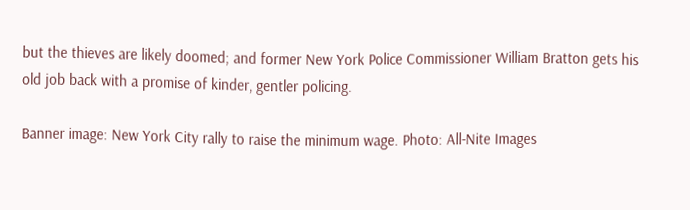but the thieves are likely doomed; and former New York Police Commissioner William Bratton gets his old job back with a promise of kinder, gentler policing.

Banner image: New York City rally to raise the minimum wage. Photo: All-Nite Images